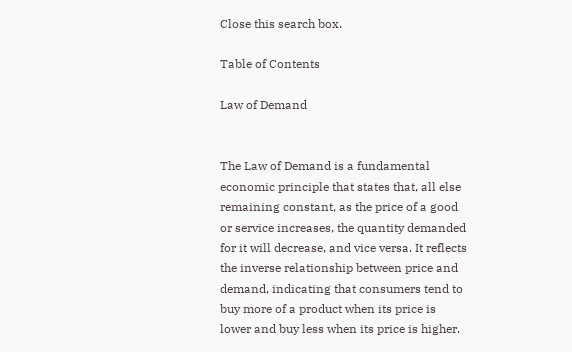Close this search box.

Table of Contents

Law of Demand


The Law of Demand is a fundamental economic principle that states that, all else remaining constant, as the price of a good or service increases, the quantity demanded for it will decrease, and vice versa. It reflects the inverse relationship between price and demand, indicating that consumers tend to buy more of a product when its price is lower and buy less when its price is higher.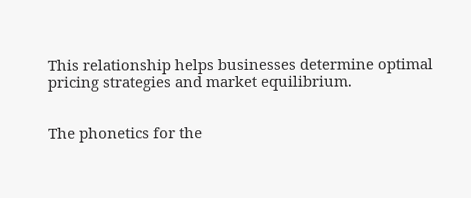This relationship helps businesses determine optimal pricing strategies and market equilibrium.


The phonetics for the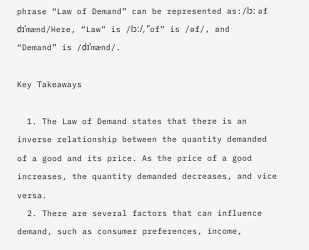phrase “Law of Demand” can be represented as:/lɔː əf dɪˈmænd/Here, “Law” is /lɔː/, “of” is /əf/, and “Demand” is /dɪˈmænd/.

Key Takeaways

  1. The Law of Demand states that there is an inverse relationship between the quantity demanded of a good and its price. As the price of a good increases, the quantity demanded decreases, and vice versa.
  2. There are several factors that can influence demand, such as consumer preferences, income,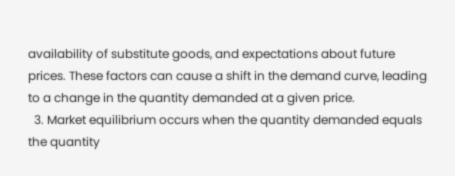availability of substitute goods, and expectations about future prices. These factors can cause a shift in the demand curve, leading to a change in the quantity demanded at a given price.
  3. Market equilibrium occurs when the quantity demanded equals the quantity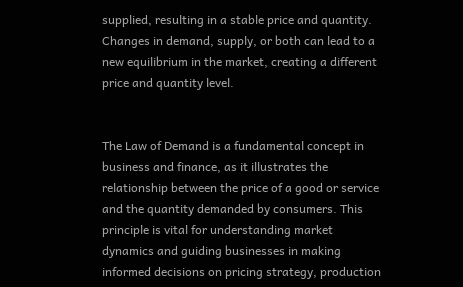supplied, resulting in a stable price and quantity. Changes in demand, supply, or both can lead to a new equilibrium in the market, creating a different price and quantity level.


The Law of Demand is a fundamental concept in business and finance, as it illustrates the relationship between the price of a good or service and the quantity demanded by consumers. This principle is vital for understanding market dynamics and guiding businesses in making informed decisions on pricing strategy, production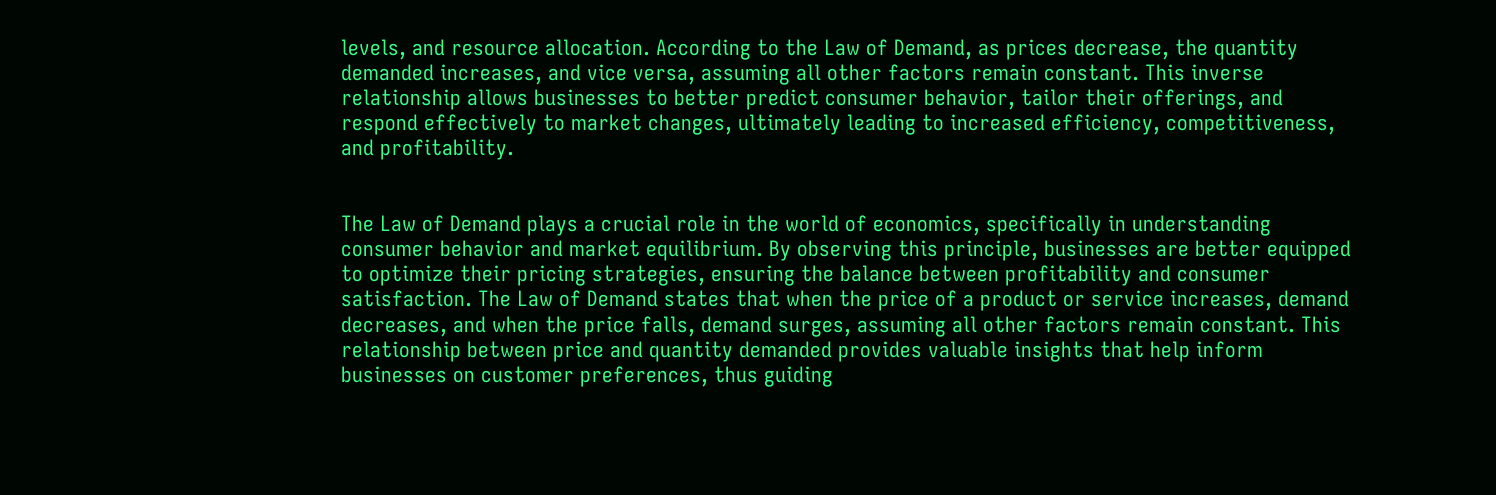levels, and resource allocation. According to the Law of Demand, as prices decrease, the quantity demanded increases, and vice versa, assuming all other factors remain constant. This inverse relationship allows businesses to better predict consumer behavior, tailor their offerings, and respond effectively to market changes, ultimately leading to increased efficiency, competitiveness, and profitability.


The Law of Demand plays a crucial role in the world of economics, specifically in understanding consumer behavior and market equilibrium. By observing this principle, businesses are better equipped to optimize their pricing strategies, ensuring the balance between profitability and consumer satisfaction. The Law of Demand states that when the price of a product or service increases, demand decreases, and when the price falls, demand surges, assuming all other factors remain constant. This relationship between price and quantity demanded provides valuable insights that help inform businesses on customer preferences, thus guiding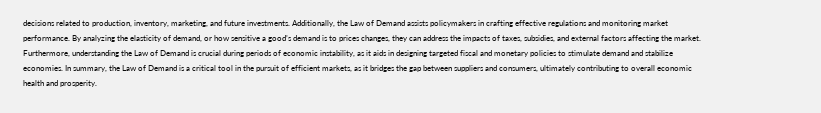decisions related to production, inventory, marketing, and future investments. Additionally, the Law of Demand assists policymakers in crafting effective regulations and monitoring market performance. By analyzing the elasticity of demand, or how sensitive a good’s demand is to prices changes, they can address the impacts of taxes, subsidies, and external factors affecting the market. Furthermore, understanding the Law of Demand is crucial during periods of economic instability, as it aids in designing targeted fiscal and monetary policies to stimulate demand and stabilize economies. In summary, the Law of Demand is a critical tool in the pursuit of efficient markets, as it bridges the gap between suppliers and consumers, ultimately contributing to overall economic health and prosperity.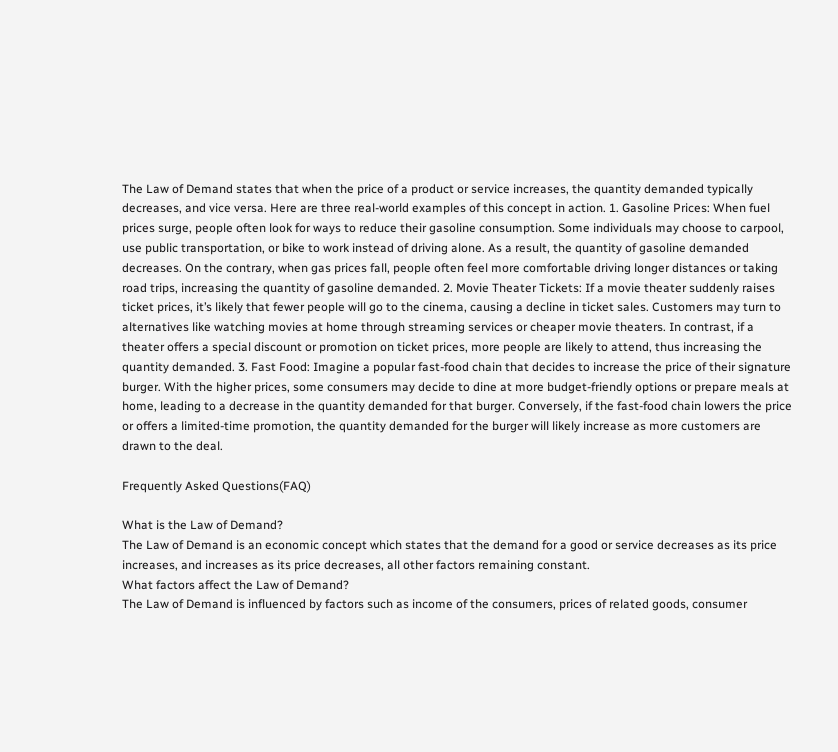The Law of Demand states that when the price of a product or service increases, the quantity demanded typically decreases, and vice versa. Here are three real-world examples of this concept in action. 1. Gasoline Prices: When fuel prices surge, people often look for ways to reduce their gasoline consumption. Some individuals may choose to carpool, use public transportation, or bike to work instead of driving alone. As a result, the quantity of gasoline demanded decreases. On the contrary, when gas prices fall, people often feel more comfortable driving longer distances or taking road trips, increasing the quantity of gasoline demanded. 2. Movie Theater Tickets: If a movie theater suddenly raises ticket prices, it’s likely that fewer people will go to the cinema, causing a decline in ticket sales. Customers may turn to alternatives like watching movies at home through streaming services or cheaper movie theaters. In contrast, if a theater offers a special discount or promotion on ticket prices, more people are likely to attend, thus increasing the quantity demanded. 3. Fast Food: Imagine a popular fast-food chain that decides to increase the price of their signature burger. With the higher prices, some consumers may decide to dine at more budget-friendly options or prepare meals at home, leading to a decrease in the quantity demanded for that burger. Conversely, if the fast-food chain lowers the price or offers a limited-time promotion, the quantity demanded for the burger will likely increase as more customers are drawn to the deal.

Frequently Asked Questions(FAQ)

What is the Law of Demand?
The Law of Demand is an economic concept which states that the demand for a good or service decreases as its price increases, and increases as its price decreases, all other factors remaining constant.
What factors affect the Law of Demand?
The Law of Demand is influenced by factors such as income of the consumers, prices of related goods, consumer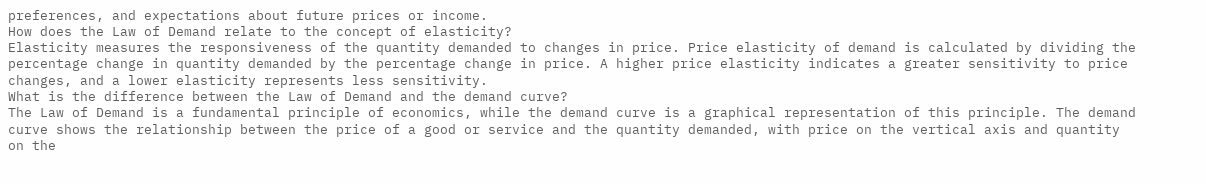preferences, and expectations about future prices or income.
How does the Law of Demand relate to the concept of elasticity?
Elasticity measures the responsiveness of the quantity demanded to changes in price. Price elasticity of demand is calculated by dividing the percentage change in quantity demanded by the percentage change in price. A higher price elasticity indicates a greater sensitivity to price changes, and a lower elasticity represents less sensitivity.
What is the difference between the Law of Demand and the demand curve?
The Law of Demand is a fundamental principle of economics, while the demand curve is a graphical representation of this principle. The demand curve shows the relationship between the price of a good or service and the quantity demanded, with price on the vertical axis and quantity on the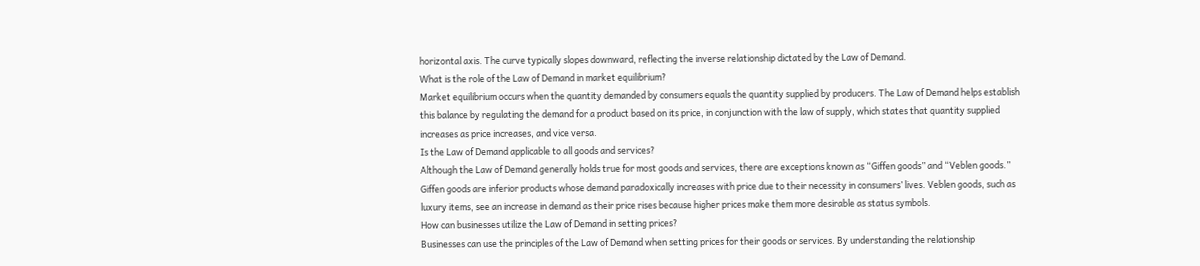horizontal axis. The curve typically slopes downward, reflecting the inverse relationship dictated by the Law of Demand.
What is the role of the Law of Demand in market equilibrium?
Market equilibrium occurs when the quantity demanded by consumers equals the quantity supplied by producers. The Law of Demand helps establish this balance by regulating the demand for a product based on its price, in conjunction with the law of supply, which states that quantity supplied increases as price increases, and vice versa.
Is the Law of Demand applicable to all goods and services?
Although the Law of Demand generally holds true for most goods and services, there are exceptions known as “Giffen goods” and “Veblen goods.” Giffen goods are inferior products whose demand paradoxically increases with price due to their necessity in consumers’ lives. Veblen goods, such as luxury items, see an increase in demand as their price rises because higher prices make them more desirable as status symbols.
How can businesses utilize the Law of Demand in setting prices?
Businesses can use the principles of the Law of Demand when setting prices for their goods or services. By understanding the relationship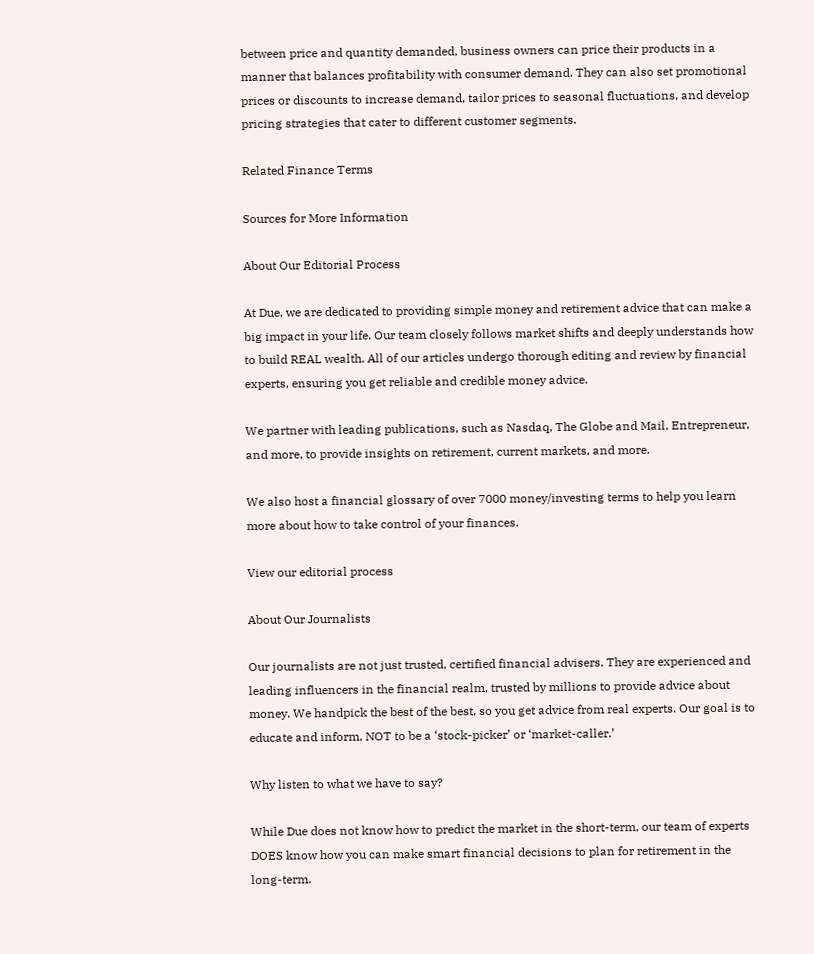between price and quantity demanded, business owners can price their products in a manner that balances profitability with consumer demand. They can also set promotional prices or discounts to increase demand, tailor prices to seasonal fluctuations, and develop pricing strategies that cater to different customer segments.

Related Finance Terms

Sources for More Information

About Our Editorial Process

At Due, we are dedicated to providing simple money and retirement advice that can make a big impact in your life. Our team closely follows market shifts and deeply understands how to build REAL wealth. All of our articles undergo thorough editing and review by financial experts, ensuring you get reliable and credible money advice.

We partner with leading publications, such as Nasdaq, The Globe and Mail, Entrepreneur, and more, to provide insights on retirement, current markets, and more.

We also host a financial glossary of over 7000 money/investing terms to help you learn more about how to take control of your finances.

View our editorial process

About Our Journalists

Our journalists are not just trusted, certified financial advisers. They are experienced and leading influencers in the financial realm, trusted by millions to provide advice about money. We handpick the best of the best, so you get advice from real experts. Our goal is to educate and inform, NOT to be a ‘stock-picker’ or ‘market-caller.’

Why listen to what we have to say?

While Due does not know how to predict the market in the short-term, our team of experts DOES know how you can make smart financial decisions to plan for retirement in the long-term.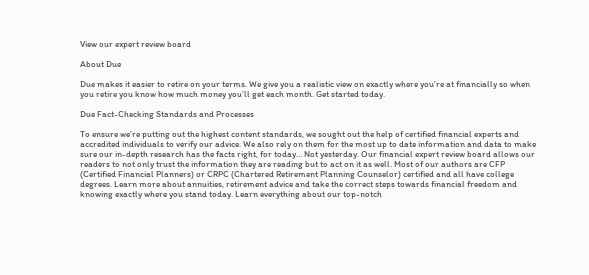View our expert review board

About Due

Due makes it easier to retire on your terms. We give you a realistic view on exactly where you’re at financially so when you retire you know how much money you’ll get each month. Get started today.

Due Fact-Checking Standards and Processes

To ensure we’re putting out the highest content standards, we sought out the help of certified financial experts and accredited individuals to verify our advice. We also rely on them for the most up to date information and data to make sure our in-depth research has the facts right, for today… Not yesterday. Our financial expert review board allows our readers to not only trust the information they are reading but to act on it as well. Most of our authors are CFP (Certified Financial Planners) or CRPC (Chartered Retirement Planning Counselor) certified and all have college degrees. Learn more about annuities, retirement advice and take the correct steps towards financial freedom and knowing exactly where you stand today. Learn everything about our top-notch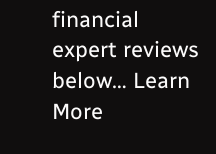financial expert reviews below… Learn More